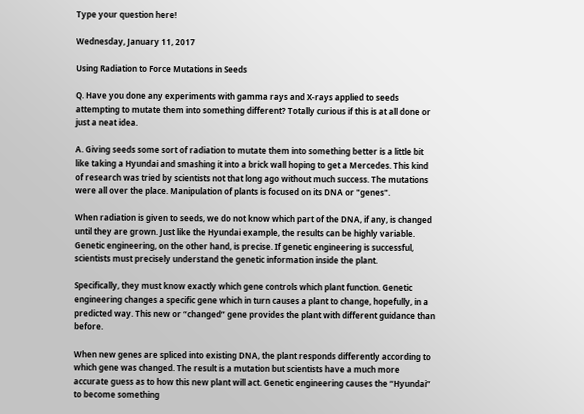Type your question here!

Wednesday, January 11, 2017

Using Radiation to Force Mutations in Seeds

Q. Have you done any experiments with gamma rays and X-rays applied to seeds attempting to mutate them into something different? Totally curious if this is at all done or just a neat idea.

A. Giving seeds some sort of radiation to mutate them into something better is a little bit like taking a Hyundai and smashing it into a brick wall hoping to get a Mercedes. This kind of research was tried by scientists not that long ago without much success. The mutations were all over the place. Manipulation of plants is focused on its DNA or "genes".

When radiation is given to seeds, we do not know which part of the DNA, if any, is changed until they are grown. Just like the Hyundai example, the results can be highly variable. Genetic engineering, on the other hand, is precise. If genetic engineering is successful, scientists must precisely understand the genetic information inside the plant.

Specifically, they must know exactly which gene controls which plant function. Genetic engineering changes a specific gene which in turn causes a plant to change, hopefully, in a predicted way. This new or “changed” gene provides the plant with different guidance than before.

When new genes are spliced into existing DNA, the plant responds differently according to which gene was changed. The result is a mutation but scientists have a much more accurate guess as to how this new plant will act. Genetic engineering causes the “Hyundai” to become something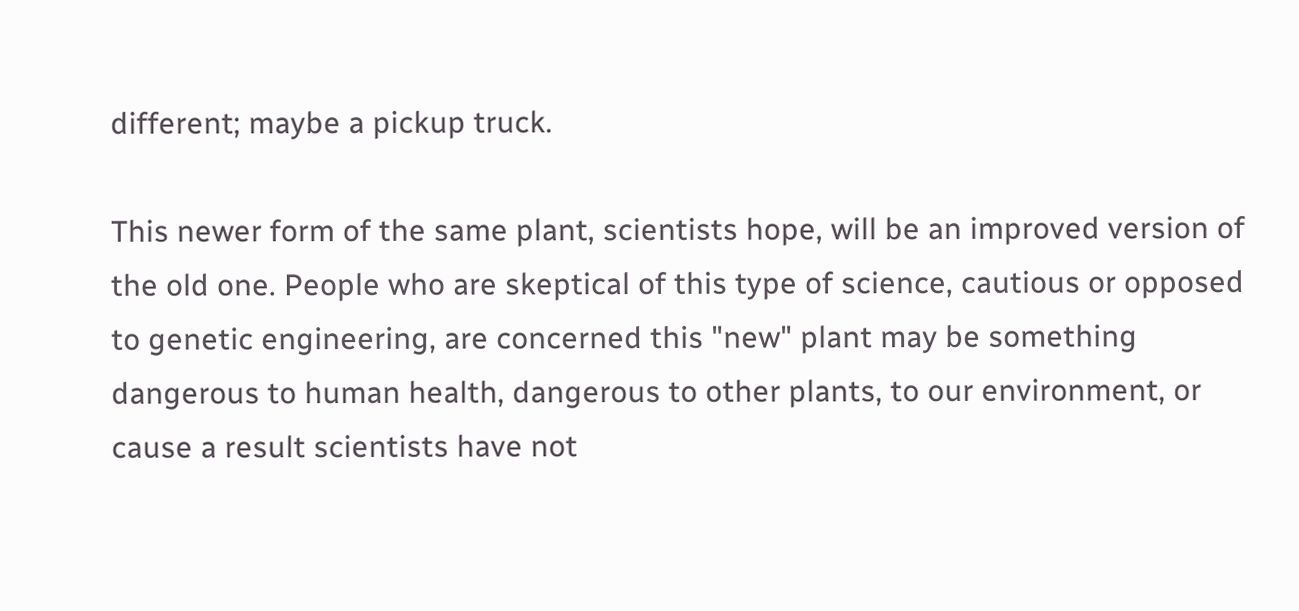different; maybe a pickup truck.

This newer form of the same plant, scientists hope, will be an improved version of the old one. People who are skeptical of this type of science, cautious or opposed to genetic engineering, are concerned this "new" plant may be something dangerous to human health, dangerous to other plants, to our environment, or cause a result scientists have not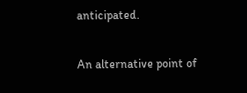anticipated.

An alternative point of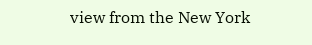view from the New York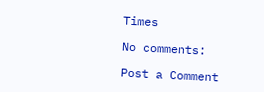Times

No comments:

Post a Comment